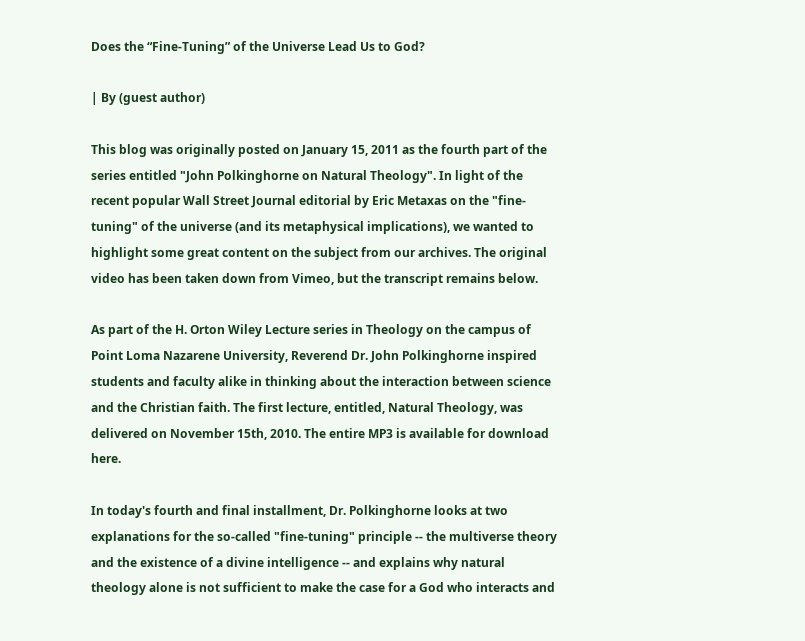Does the “Fine-Tuning” of the Universe Lead Us to God?

| By (guest author)

This blog was originally posted on January 15, 2011 as the fourth part of the series entitled "John Polkinghorne on Natural Theology". In light of the recent popular Wall Street Journal editorial by Eric Metaxas on the "fine-tuning" of the universe (and its metaphysical implications), we wanted to highlight some great content on the subject from our archives. The original video has been taken down from Vimeo, but the transcript remains below.

As part of the H. Orton Wiley Lecture series in Theology on the campus of Point Loma Nazarene University, Reverend Dr. John Polkinghorne inspired students and faculty alike in thinking about the interaction between science and the Christian faith. The first lecture, entitled, Natural Theology, was delivered on November 15th, 2010. The entire MP3 is available for download here.

In today's fourth and final installment, Dr. Polkinghorne looks at two explanations for the so-called "fine-tuning" principle -- the multiverse theory and the existence of a divine intelligence -- and explains why natural theology alone is not sufficient to make the case for a God who interacts and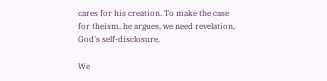cares for his creation. To make the case for theism, he argues, we need revelation, God's self-disclosure.

We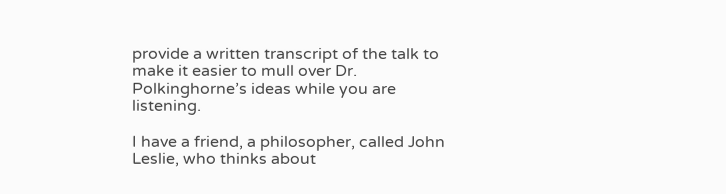provide a written transcript of the talk to make it easier to mull over Dr. Polkinghorne’s ideas while you are listening.

I have a friend, a philosopher, called John Leslie, who thinks about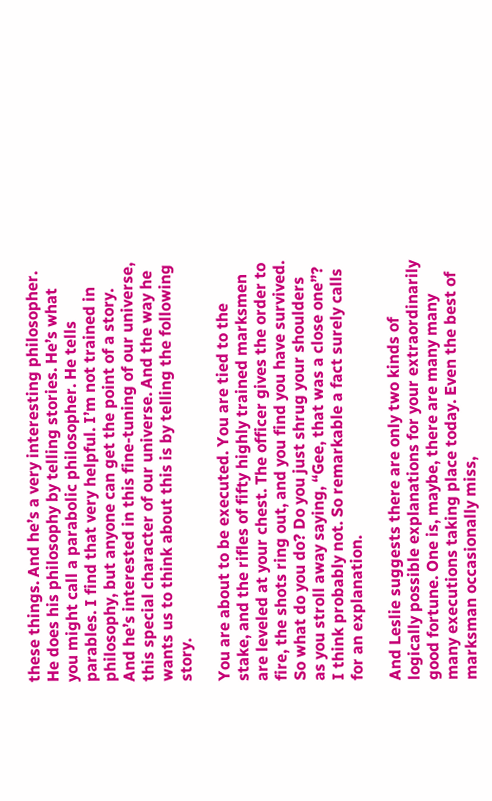these things. And he’s a very interesting philosopher. He does his philosophy by telling stories. He’s what you might call a parabolic philosopher. He tells parables. I find that very helpful. I’m not trained in philosophy, but anyone can get the point of a story. And he’s interested in this fine-tuning of our universe, this special character of our universe. And the way he wants us to think about this is by telling the following story.

You are about to be executed. You are tied to the stake, and the rifles of fifty highly trained marksmen are leveled at your chest. The officer gives the order to fire, the shots ring out, and you find you have survived. So what do you do? Do you just shrug your shoulders as you stroll away saying, “Gee, that was a close one”? I think probably not. So remarkable a fact surely calls for an explanation.

And Leslie suggests there are only two kinds of logically possible explanations for your extraordinarily good fortune. One is, maybe, there are many many many executions taking place today. Even the best of marksman occasionally miss,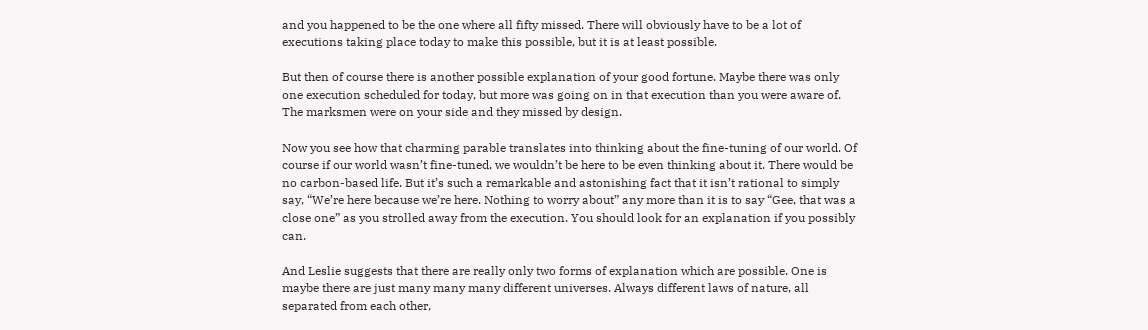and you happened to be the one where all fifty missed. There will obviously have to be a lot of executions taking place today to make this possible, but it is at least possible.

But then of course there is another possible explanation of your good fortune. Maybe there was only one execution scheduled for today, but more was going on in that execution than you were aware of. The marksmen were on your side and they missed by design.

Now you see how that charming parable translates into thinking about the fine-tuning of our world. Of course if our world wasn’t fine-tuned, we wouldn’t be here to be even thinking about it. There would be no carbon-based life. But it’s such a remarkable and astonishing fact that it isn’t rational to simply say, “We’re here because we’re here. Nothing to worry about” any more than it is to say “Gee, that was a close one” as you strolled away from the execution. You should look for an explanation if you possibly can.

And Leslie suggests that there are really only two forms of explanation which are possible. One is maybe there are just many many many different universes. Always different laws of nature, all separated from each other,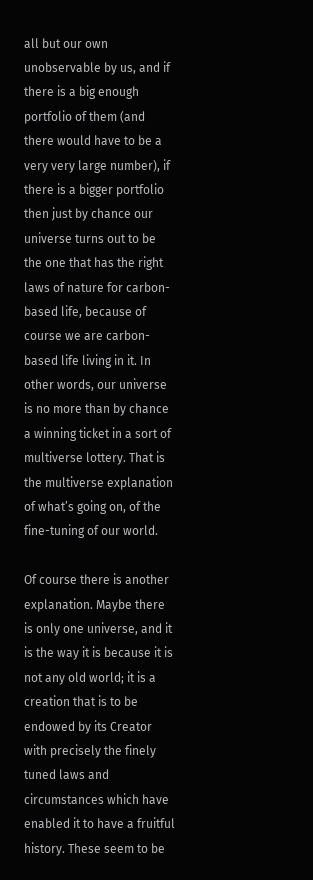all but our own unobservable by us, and if there is a big enough portfolio of them (and there would have to be a very very large number), if there is a bigger portfolio then just by chance our universe turns out to be the one that has the right laws of nature for carbon-based life, because of course we are carbon-based life living in it. In other words, our universe is no more than by chance a winning ticket in a sort of multiverse lottery. That is the multiverse explanation of what’s going on, of the fine-tuning of our world.

Of course there is another explanation. Maybe there is only one universe, and it is the way it is because it is not any old world; it is a creation that is to be endowed by its Creator with precisely the finely tuned laws and circumstances which have enabled it to have a fruitful history. These seem to be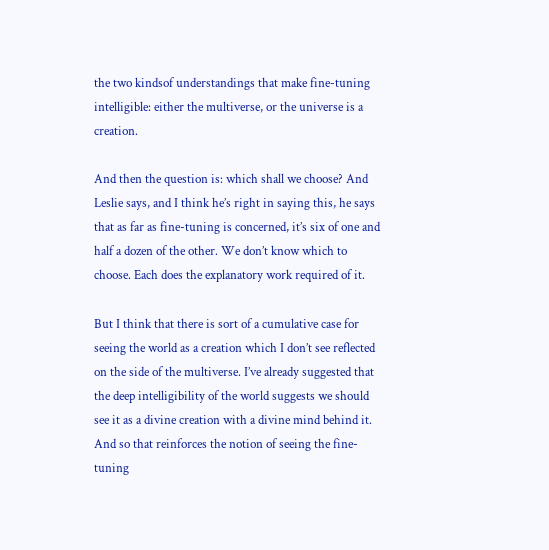the two kindsof understandings that make fine-tuning intelligible: either the multiverse, or the universe is a creation.

And then the question is: which shall we choose? And Leslie says, and I think he’s right in saying this, he says that as far as fine-tuning is concerned, it’s six of one and half a dozen of the other. We don’t know which to choose. Each does the explanatory work required of it.

But I think that there is sort of a cumulative case for seeing the world as a creation which I don’t see reflected on the side of the multiverse. I’ve already suggested that the deep intelligibility of the world suggests we should see it as a divine creation with a divine mind behind it. And so that reinforces the notion of seeing the fine-tuning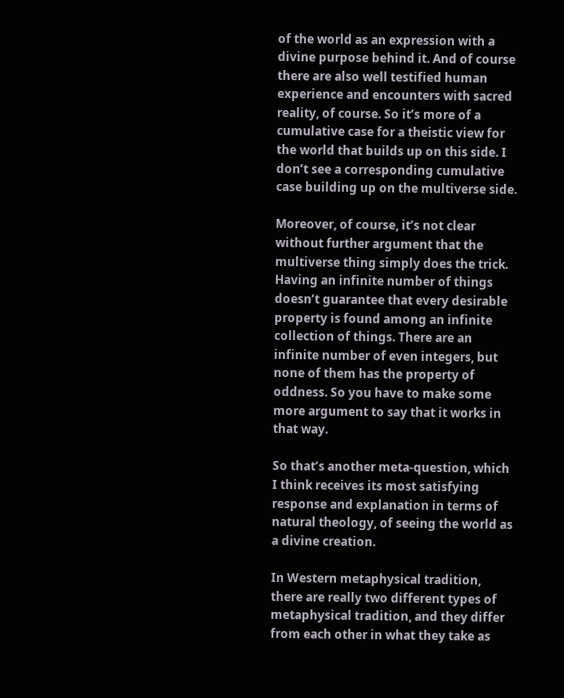of the world as an expression with a divine purpose behind it. And of course there are also well testified human experience and encounters with sacred reality, of course. So it’s more of a cumulative case for a theistic view for the world that builds up on this side. I don’t see a corresponding cumulative case building up on the multiverse side.

Moreover, of course, it’s not clear without further argument that the multiverse thing simply does the trick. Having an infinite number of things doesn’t guarantee that every desirable property is found among an infinite collection of things. There are an infinite number of even integers, but none of them has the property of oddness. So you have to make some more argument to say that it works in that way.

So that’s another meta-question, which I think receives its most satisfying response and explanation in terms of natural theology, of seeing the world as a divine creation.

In Western metaphysical tradition, there are really two different types of metaphysical tradition, and they differ from each other in what they take as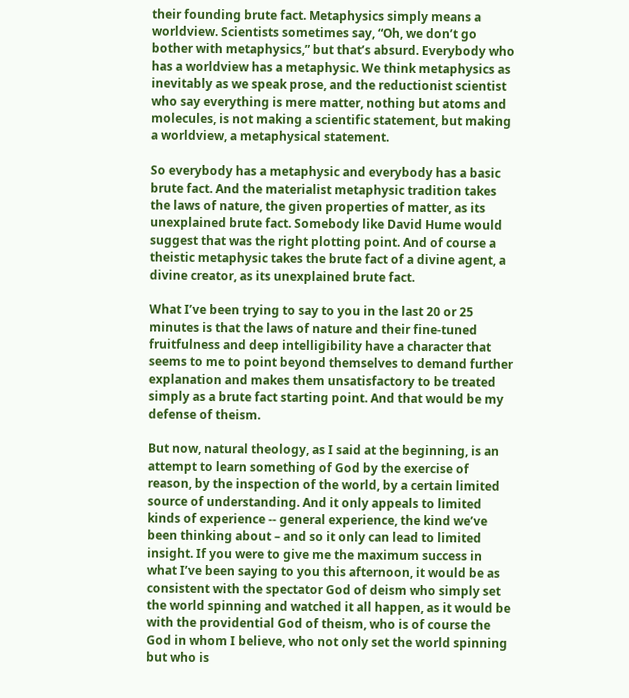their founding brute fact. Metaphysics simply means a worldview. Scientists sometimes say, “Oh, we don’t go bother with metaphysics,” but that’s absurd. Everybody who has a worldview has a metaphysic. We think metaphysics as inevitably as we speak prose, and the reductionist scientist who say everything is mere matter, nothing but atoms and molecules, is not making a scientific statement, but making a worldview, a metaphysical statement.

So everybody has a metaphysic and everybody has a basic brute fact. And the materialist metaphysic tradition takes the laws of nature, the given properties of matter, as its unexplained brute fact. Somebody like David Hume would suggest that was the right plotting point. And of course a theistic metaphysic takes the brute fact of a divine agent, a divine creator, as its unexplained brute fact.

What I’ve been trying to say to you in the last 20 or 25 minutes is that the laws of nature and their fine-tuned fruitfulness and deep intelligibility have a character that seems to me to point beyond themselves to demand further explanation and makes them unsatisfactory to be treated simply as a brute fact starting point. And that would be my defense of theism.

But now, natural theology, as I said at the beginning, is an attempt to learn something of God by the exercise of reason, by the inspection of the world, by a certain limited source of understanding. And it only appeals to limited kinds of experience -- general experience, the kind we’ve been thinking about – and so it only can lead to limited insight. If you were to give me the maximum success in what I’ve been saying to you this afternoon, it would be as consistent with the spectator God of deism who simply set the world spinning and watched it all happen, as it would be with the providential God of theism, who is of course the God in whom I believe, who not only set the world spinning but who is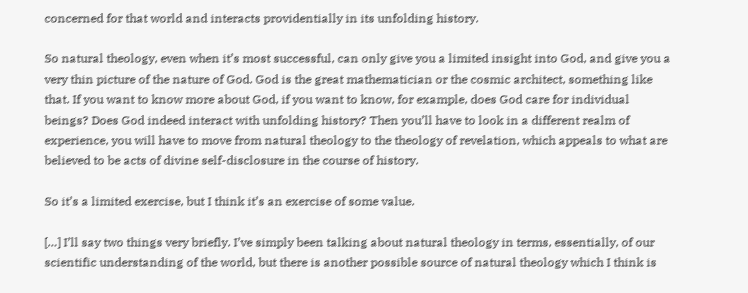concerned for that world and interacts providentially in its unfolding history.

So natural theology, even when it’s most successful, can only give you a limited insight into God, and give you a very thin picture of the nature of God. God is the great mathematician or the cosmic architect, something like that. If you want to know more about God, if you want to know, for example, does God care for individual beings? Does God indeed interact with unfolding history? Then you’ll have to look in a different realm of experience, you will have to move from natural theology to the theology of revelation, which appeals to what are believed to be acts of divine self-disclosure in the course of history.

So it’s a limited exercise, but I think it’s an exercise of some value.

[…] I’ll say two things very briefly. I’ve simply been talking about natural theology in terms, essentially, of our scientific understanding of the world, but there is another possible source of natural theology which I think is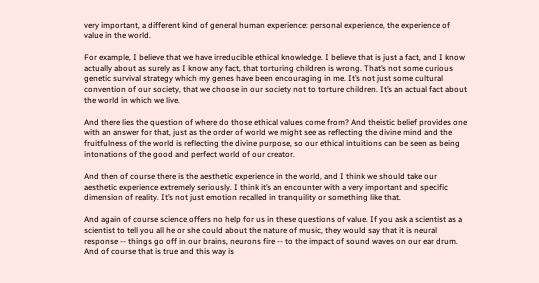very important, a different kind of general human experience: personal experience, the experience of value in the world.

For example, I believe that we have irreducible ethical knowledge. I believe that is just a fact, and I know actually about as surely as I know any fact, that torturing children is wrong. That’s not some curious genetic survival strategy which my genes have been encouraging in me. It’s not just some cultural convention of our society, that we choose in our society not to torture children. It’s an actual fact about the world in which we live.

And there lies the question of where do those ethical values come from? And theistic belief provides one with an answer for that, just as the order of world we might see as reflecting the divine mind and the fruitfulness of the world is reflecting the divine purpose, so our ethical intuitions can be seen as being intonations of the good and perfect world of our creator.

And then of course there is the aesthetic experience in the world, and I think we should take our aesthetic experience extremely seriously. I think it’s an encounter with a very important and specific dimension of reality. It’s not just emotion recalled in tranquility or something like that.

And again of course science offers no help for us in these questions of value. If you ask a scientist as a scientist to tell you all he or she could about the nature of music, they would say that it is neural response -- things go off in our brains, neurons fire -- to the impact of sound waves on our ear drum. And of course that is true and this way is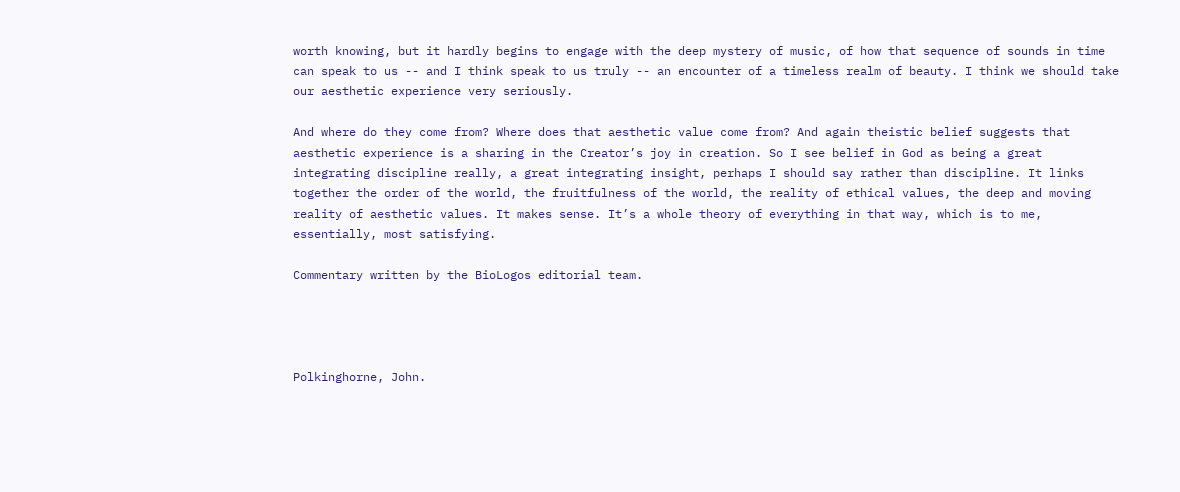worth knowing, but it hardly begins to engage with the deep mystery of music, of how that sequence of sounds in time can speak to us -- and I think speak to us truly -- an encounter of a timeless realm of beauty. I think we should take our aesthetic experience very seriously.

And where do they come from? Where does that aesthetic value come from? And again theistic belief suggests that aesthetic experience is a sharing in the Creator’s joy in creation. So I see belief in God as being a great integrating discipline really, a great integrating insight, perhaps I should say rather than discipline. It links together the order of the world, the fruitfulness of the world, the reality of ethical values, the deep and moving reality of aesthetic values. It makes sense. It’s a whole theory of everything in that way, which is to me, essentially, most satisfying.

Commentary written by the BioLogos editorial team.




Polkinghorne, John.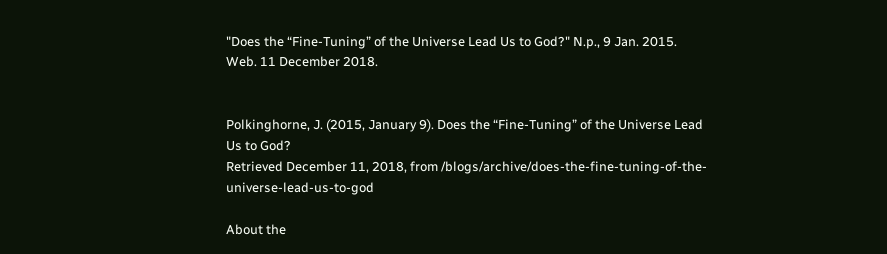"Does the “Fine-Tuning” of the Universe Lead Us to God?" N.p., 9 Jan. 2015. Web. 11 December 2018.


Polkinghorne, J. (2015, January 9). Does the “Fine-Tuning” of the Universe Lead Us to God?
Retrieved December 11, 2018, from /blogs/archive/does-the-fine-tuning-of-the-universe-lead-us-to-god

About the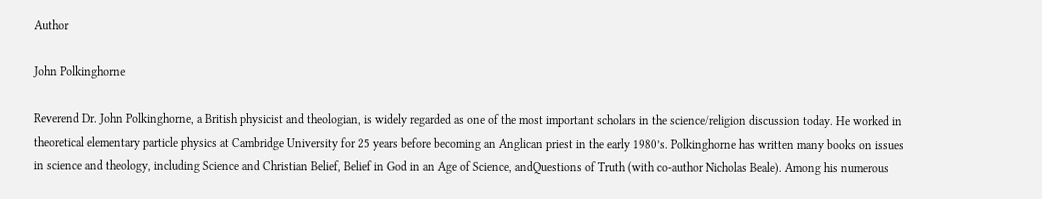Author

John Polkinghorne

Reverend Dr. John Polkinghorne, a British physicist and theologian, is widely regarded as one of the most important scholars in the science/religion discussion today. He worked in theoretical elementary particle physics at Cambridge University for 25 years before becoming an Anglican priest in the early 1980’s. Polkinghorne has written many books on issues in science and theology, including Science and Christian Belief, Belief in God in an Age of Science, andQuestions of Truth (with co-author Nicholas Beale). Among his numerous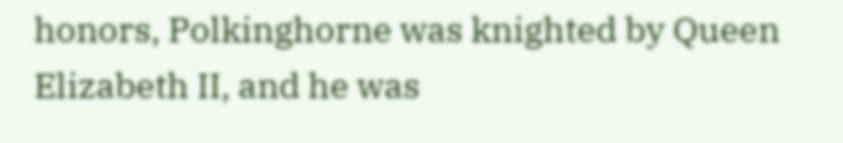honors, Polkinghorne was knighted by Queen Elizabeth II, and he was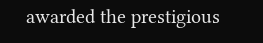awarded the prestigious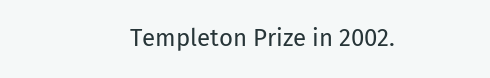Templeton Prize in 2002.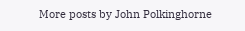More posts by John Polkinghorne